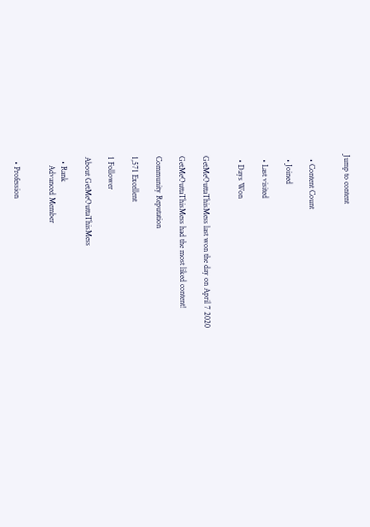Jump to content


  • Content Count

  • Joined

  • Last visited

  • Days Won


GetMeOuttaThisMess last won the day on April 7 2020

GetMeOuttaThisMess had the most liked content!

Community Reputation

1,571 Excellent

1 Follower

About GetMeOuttaThisMess

  • Rank
    Advanced Member


  • Profession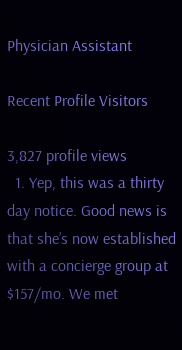Physician Assistant

Recent Profile Visitors

3,827 profile views
  1. Yep, this was a thirty day notice. Good news is that she’s now established with a concierge group at $157/mo. We met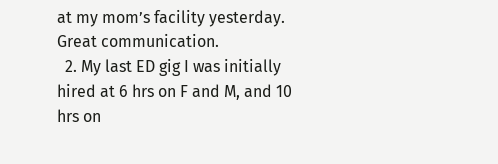at my mom’s facility yesterday. Great communication.
  2. My last ED gig I was initially hired at 6 hrs on F and M, and 10 hrs on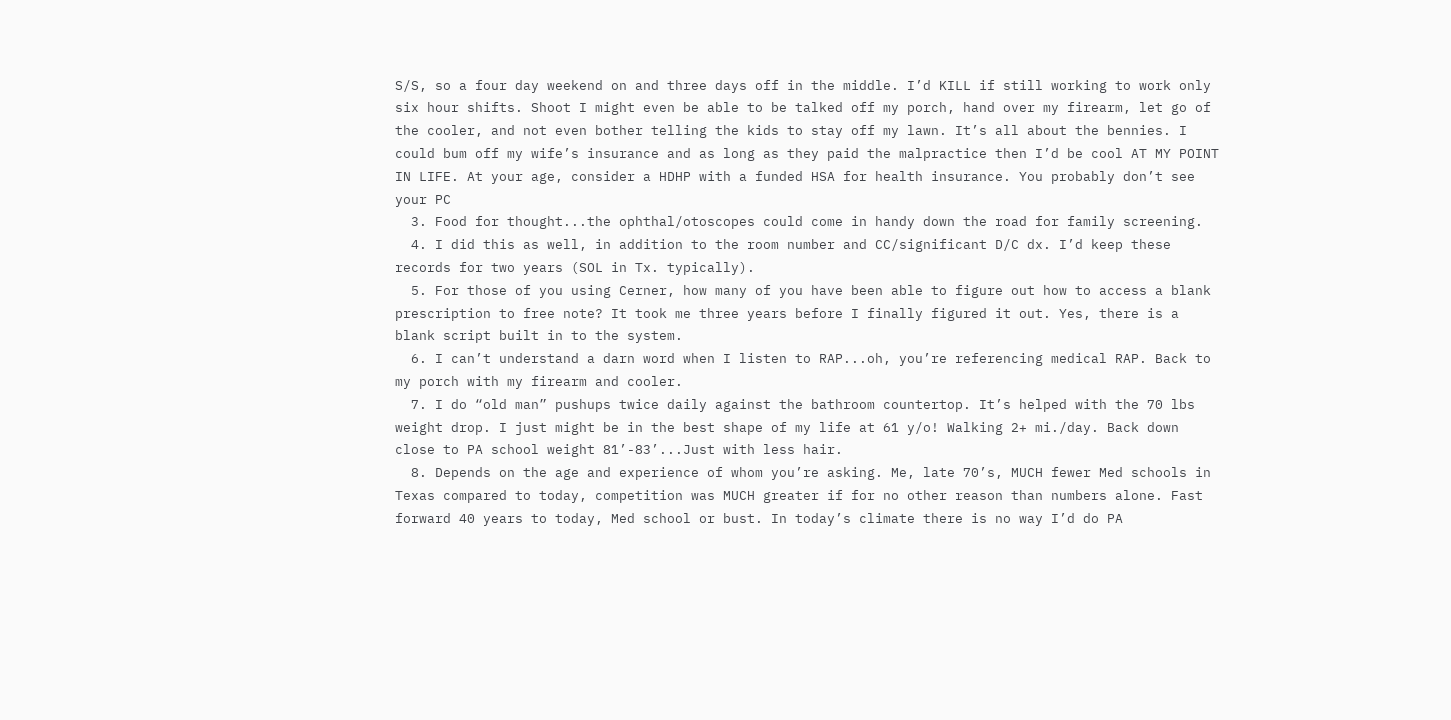S/S, so a four day weekend on and three days off in the middle. I’d KILL if still working to work only six hour shifts. Shoot I might even be able to be talked off my porch, hand over my firearm, let go of the cooler, and not even bother telling the kids to stay off my lawn. It’s all about the bennies. I could bum off my wife’s insurance and as long as they paid the malpractice then I’d be cool AT MY POINT IN LIFE. At your age, consider a HDHP with a funded HSA for health insurance. You probably don’t see your PC
  3. Food for thought...the ophthal/otoscopes could come in handy down the road for family screening.
  4. I did this as well, in addition to the room number and CC/significant D/C dx. I’d keep these records for two years (SOL in Tx. typically).
  5. For those of you using Cerner, how many of you have been able to figure out how to access a blank prescription to free note? It took me three years before I finally figured it out. Yes, there is a blank script built in to the system.
  6. I can’t understand a darn word when I listen to RAP...oh, you’re referencing medical RAP. Back to my porch with my firearm and cooler.
  7. I do “old man” pushups twice daily against the bathroom countertop. It’s helped with the 70 lbs weight drop. I just might be in the best shape of my life at 61 y/o! Walking 2+ mi./day. Back down close to PA school weight 81’-83’...Just with less hair.
  8. Depends on the age and experience of whom you’re asking. Me, late 70’s, MUCH fewer Med schools in Texas compared to today, competition was MUCH greater if for no other reason than numbers alone. Fast forward 40 years to today, Med school or bust. In today’s climate there is no way I’d do PA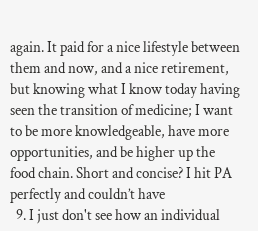again. It paid for a nice lifestyle between them and now, and a nice retirement, but knowing what I know today having seen the transition of medicine; I want to be more knowledgeable, have more opportunities, and be higher up the food chain. Short and concise? I hit PA perfectly and couldn’t have
  9. I just don't see how an individual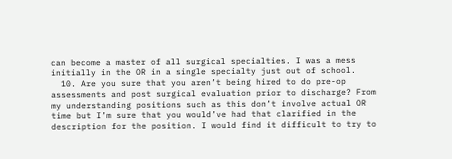can become a master of all surgical specialties. I was a mess initially in the OR in a single specialty just out of school.
  10. Are you sure that you aren’t being hired to do pre-op assessments and post surgical evaluation prior to discharge? From my understanding positions such as this don’t involve actual OR time but I’m sure that you would’ve had that clarified in the description for the position. I would find it difficult to try to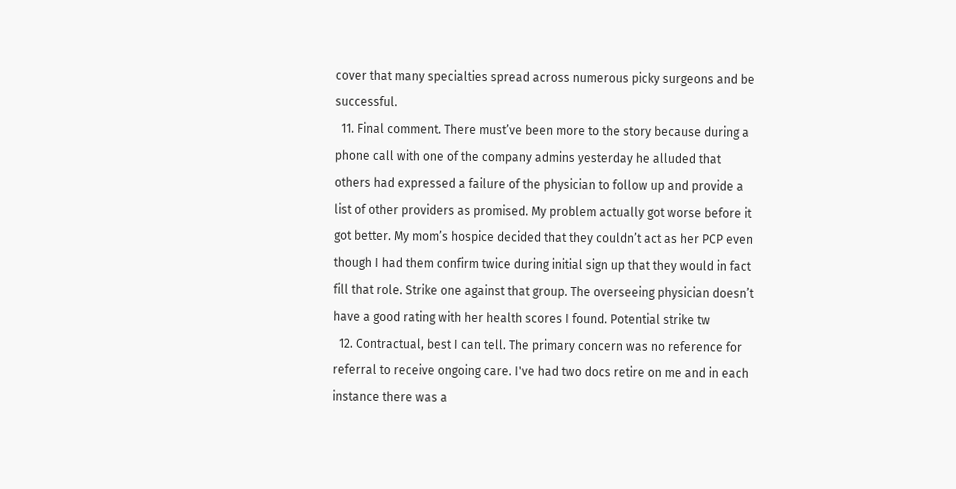cover that many specialties spread across numerous picky surgeons and be successful.
  11. Final comment. There must’ve been more to the story because during a phone call with one of the company admins yesterday he alluded that others had expressed a failure of the physician to follow up and provide a list of other providers as promised. My problem actually got worse before it got better. My mom’s hospice decided that they couldn’t act as her PCP even though I had them confirm twice during initial sign up that they would in fact fill that role. Strike one against that group. The overseeing physician doesn’t have a good rating with her health scores I found. Potential strike tw
  12. Contractual, best I can tell. The primary concern was no reference for referral to receive ongoing care. I've had two docs retire on me and in each instance there was a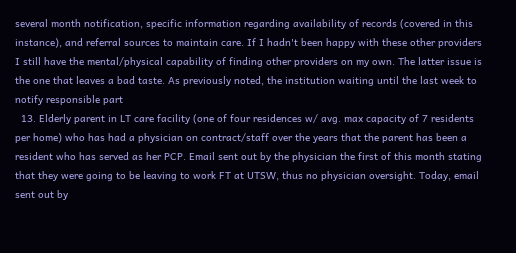several month notification, specific information regarding availability of records (covered in this instance), and referral sources to maintain care. If I hadn't been happy with these other providers I still have the mental/physical capability of finding other providers on my own. The latter issue is the one that leaves a bad taste. As previously noted, the institution waiting until the last week to notify responsible part
  13. Elderly parent in LT care facility (one of four residences w/ avg. max capacity of 7 residents per home) who has had a physician on contract/staff over the years that the parent has been a resident who has served as her PCP. Email sent out by the physician the first of this month stating that they were going to be leaving to work FT at UTSW, thus no physician oversight. Today, email sent out by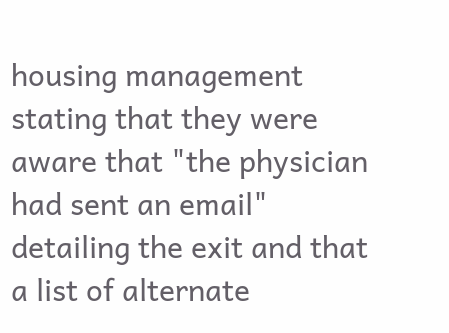housing management stating that they were aware that "the physician had sent an email" detailing the exit and that a list of alternate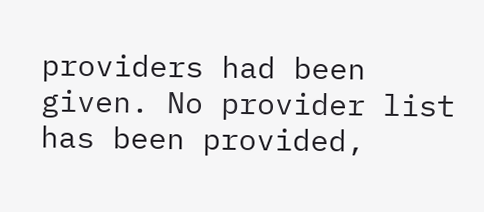providers had been given. No provider list has been provided,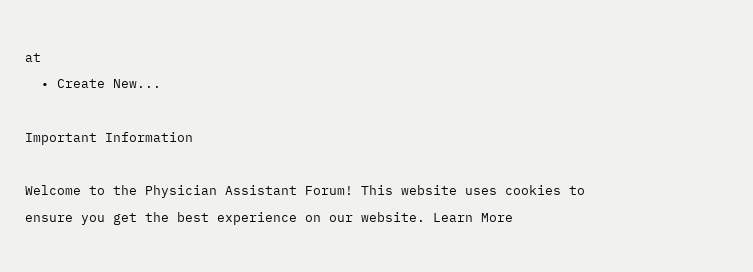at
  • Create New...

Important Information

Welcome to the Physician Assistant Forum! This website uses cookies to ensure you get the best experience on our website. Learn More